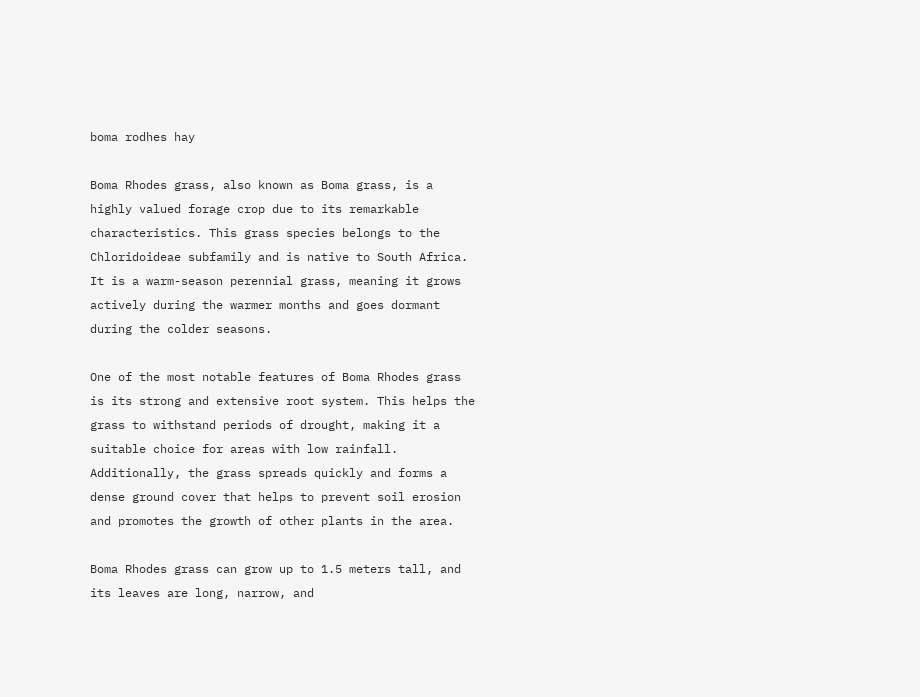boma rodhes hay

Boma Rhodes grass, also known as Boma grass, is a highly valued forage crop due to its remarkable characteristics. This grass species belongs to the Chloridoideae subfamily and is native to South Africa. It is a warm-season perennial grass, meaning it grows actively during the warmer months and goes dormant during the colder seasons.

One of the most notable features of Boma Rhodes grass is its strong and extensive root system. This helps the grass to withstand periods of drought, making it a suitable choice for areas with low rainfall. Additionally, the grass spreads quickly and forms a dense ground cover that helps to prevent soil erosion and promotes the growth of other plants in the area.

Boma Rhodes grass can grow up to 1.5 meters tall, and its leaves are long, narrow, and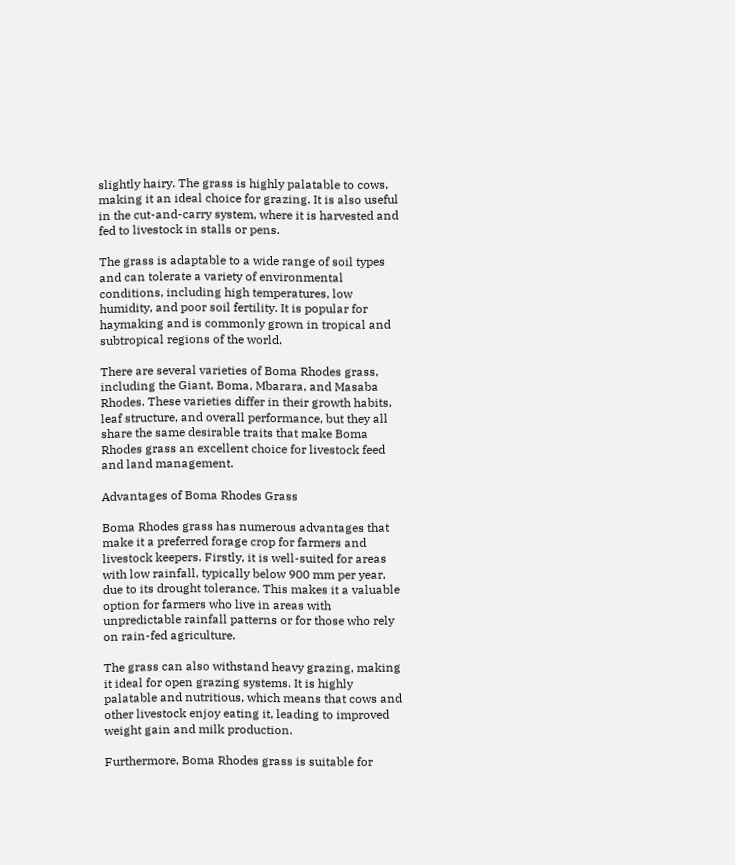slightly hairy. The grass is highly palatable to cows, making it an ideal choice for grazing. It is also useful in the cut-and-carry system, where it is harvested and fed to livestock in stalls or pens.

The grass is adaptable to a wide range of soil types and can tolerate a variety of environmental conditions, including high temperatures, low humidity, and poor soil fertility. It is popular for haymaking and is commonly grown in tropical and subtropical regions of the world.

There are several varieties of Boma Rhodes grass, including the Giant, Boma, Mbarara, and Masaba Rhodes. These varieties differ in their growth habits, leaf structure, and overall performance, but they all share the same desirable traits that make Boma Rhodes grass an excellent choice for livestock feed and land management.

Advantages of Boma Rhodes Grass

Boma Rhodes grass has numerous advantages that make it a preferred forage crop for farmers and livestock keepers. Firstly, it is well-suited for areas with low rainfall, typically below 900 mm per year, due to its drought tolerance. This makes it a valuable option for farmers who live in areas with unpredictable rainfall patterns or for those who rely on rain-fed agriculture.

The grass can also withstand heavy grazing, making it ideal for open grazing systems. It is highly palatable and nutritious, which means that cows and other livestock enjoy eating it, leading to improved weight gain and milk production.

Furthermore, Boma Rhodes grass is suitable for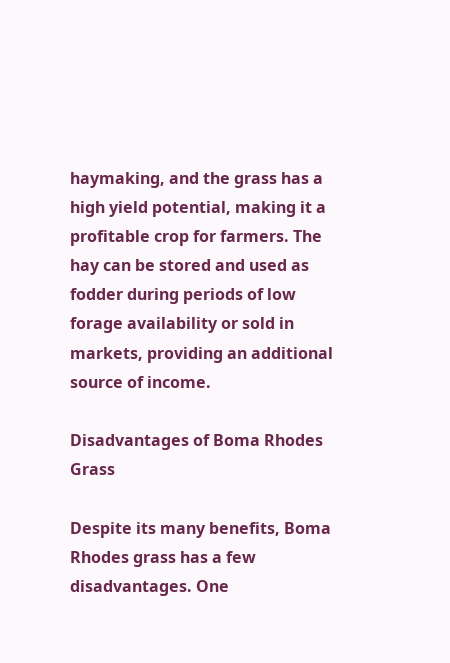haymaking, and the grass has a high yield potential, making it a profitable crop for farmers. The hay can be stored and used as fodder during periods of low forage availability or sold in markets, providing an additional source of income.

Disadvantages of Boma Rhodes Grass

Despite its many benefits, Boma Rhodes grass has a few disadvantages. One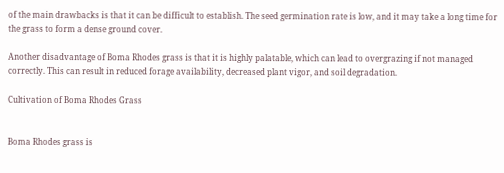of the main drawbacks is that it can be difficult to establish. The seed germination rate is low, and it may take a long time for the grass to form a dense ground cover.

Another disadvantage of Boma Rhodes grass is that it is highly palatable, which can lead to overgrazing if not managed correctly. This can result in reduced forage availability, decreased plant vigor, and soil degradation.

Cultivation of Boma Rhodes Grass


Boma Rhodes grass is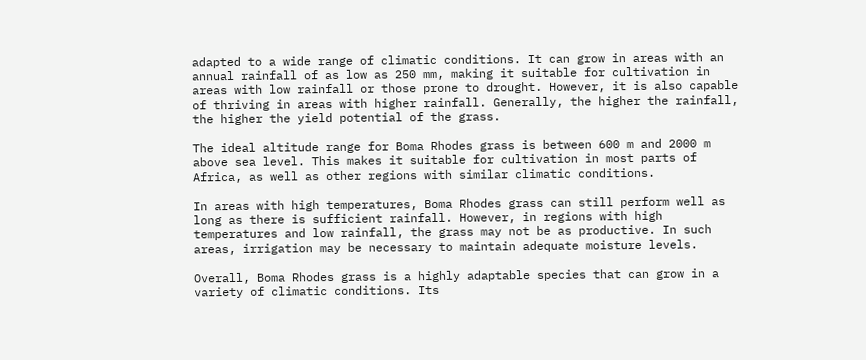adapted to a wide range of climatic conditions. It can grow in areas with an annual rainfall of as low as 250 mm, making it suitable for cultivation in areas with low rainfall or those prone to drought. However, it is also capable of thriving in areas with higher rainfall. Generally, the higher the rainfall, the higher the yield potential of the grass.

The ideal altitude range for Boma Rhodes grass is between 600 m and 2000 m above sea level. This makes it suitable for cultivation in most parts of Africa, as well as other regions with similar climatic conditions.

In areas with high temperatures, Boma Rhodes grass can still perform well as long as there is sufficient rainfall. However, in regions with high temperatures and low rainfall, the grass may not be as productive. In such areas, irrigation may be necessary to maintain adequate moisture levels.

Overall, Boma Rhodes grass is a highly adaptable species that can grow in a variety of climatic conditions. Its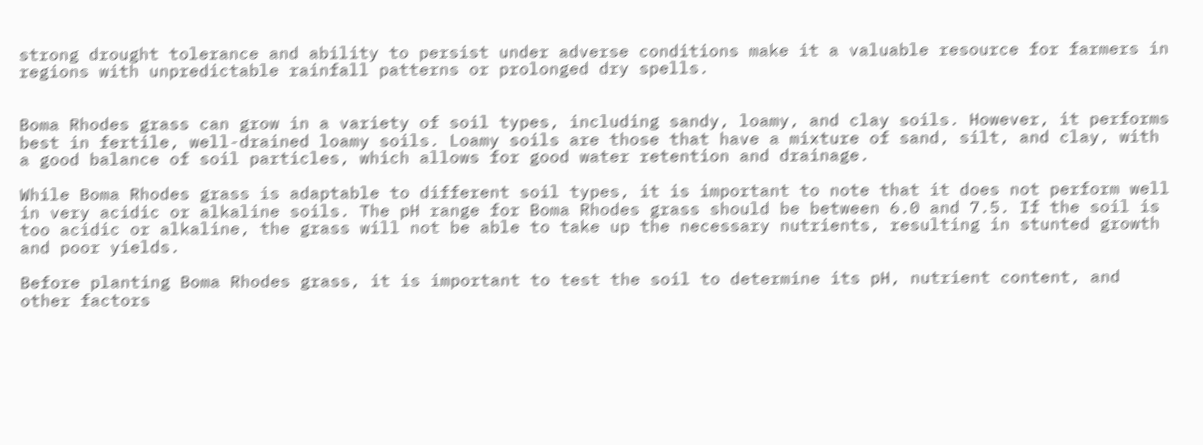strong drought tolerance and ability to persist under adverse conditions make it a valuable resource for farmers in regions with unpredictable rainfall patterns or prolonged dry spells.


Boma Rhodes grass can grow in a variety of soil types, including sandy, loamy, and clay soils. However, it performs best in fertile, well-drained loamy soils. Loamy soils are those that have a mixture of sand, silt, and clay, with a good balance of soil particles, which allows for good water retention and drainage.

While Boma Rhodes grass is adaptable to different soil types, it is important to note that it does not perform well in very acidic or alkaline soils. The pH range for Boma Rhodes grass should be between 6.0 and 7.5. If the soil is too acidic or alkaline, the grass will not be able to take up the necessary nutrients, resulting in stunted growth and poor yields.

Before planting Boma Rhodes grass, it is important to test the soil to determine its pH, nutrient content, and other factors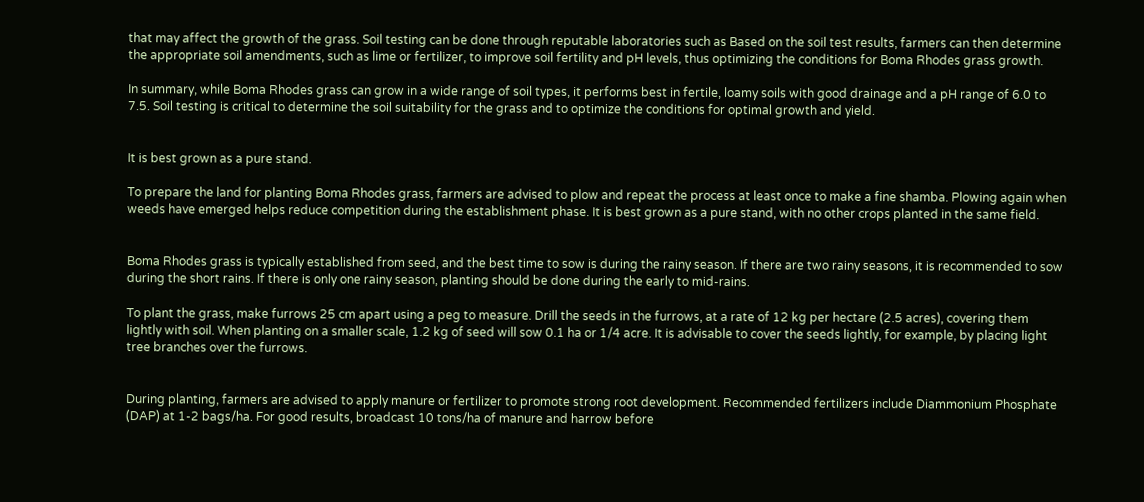that may affect the growth of the grass. Soil testing can be done through reputable laboratories such as Based on the soil test results, farmers can then determine the appropriate soil amendments, such as lime or fertilizer, to improve soil fertility and pH levels, thus optimizing the conditions for Boma Rhodes grass growth.

In summary, while Boma Rhodes grass can grow in a wide range of soil types, it performs best in fertile, loamy soils with good drainage and a pH range of 6.0 to 7.5. Soil testing is critical to determine the soil suitability for the grass and to optimize the conditions for optimal growth and yield.


It is best grown as a pure stand.

To prepare the land for planting Boma Rhodes grass, farmers are advised to plow and repeat the process at least once to make a fine shamba. Plowing again when weeds have emerged helps reduce competition during the establishment phase. It is best grown as a pure stand, with no other crops planted in the same field.


Boma Rhodes grass is typically established from seed, and the best time to sow is during the rainy season. If there are two rainy seasons, it is recommended to sow during the short rains. If there is only one rainy season, planting should be done during the early to mid-rains.

To plant the grass, make furrows 25 cm apart using a peg to measure. Drill the seeds in the furrows, at a rate of 12 kg per hectare (2.5 acres), covering them lightly with soil. When planting on a smaller scale, 1.2 kg of seed will sow 0.1 ha or 1/4 acre. It is advisable to cover the seeds lightly, for example, by placing light tree branches over the furrows.


During planting, farmers are advised to apply manure or fertilizer to promote strong root development. Recommended fertilizers include Diammonium Phosphate (DAP) at 1-2 bags/ha. For good results, broadcast 10 tons/ha of manure and harrow before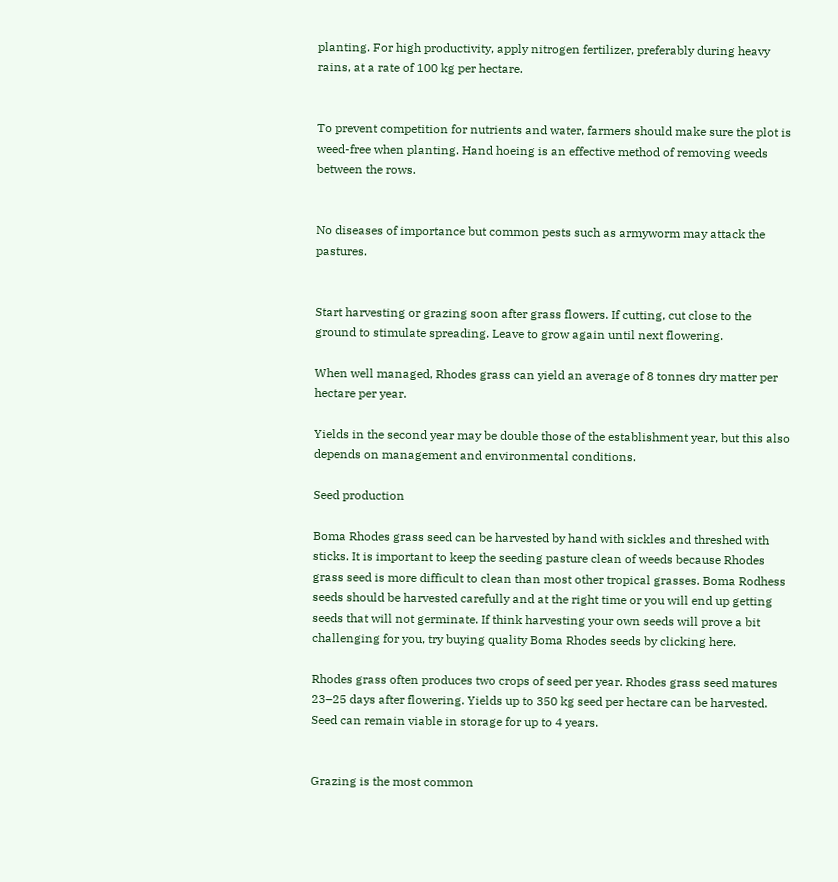planting. For high productivity, apply nitrogen fertilizer, preferably during heavy rains, at a rate of 100 kg per hectare.


To prevent competition for nutrients and water, farmers should make sure the plot is weed-free when planting. Hand hoeing is an effective method of removing weeds between the rows.


No diseases of importance but common pests such as armyworm may attack the pastures.


Start harvesting or grazing soon after grass flowers. If cutting, cut close to the ground to stimulate spreading. Leave to grow again until next flowering.

When well managed, Rhodes grass can yield an average of 8 tonnes dry matter per hectare per year.

Yields in the second year may be double those of the establishment year, but this also depends on management and environmental conditions.

Seed production

Boma Rhodes grass seed can be harvested by hand with sickles and threshed with sticks. It is important to keep the seeding pasture clean of weeds because Rhodes grass seed is more difficult to clean than most other tropical grasses. Boma Rodhess seeds should be harvested carefully and at the right time or you will end up getting seeds that will not germinate. If think harvesting your own seeds will prove a bit challenging for you, try buying quality Boma Rhodes seeds by clicking here.

Rhodes grass often produces two crops of seed per year. Rhodes grass seed matures 23–25 days after flowering. Yields up to 350 kg seed per hectare can be harvested. Seed can remain viable in storage for up to 4 years.


Grazing is the most common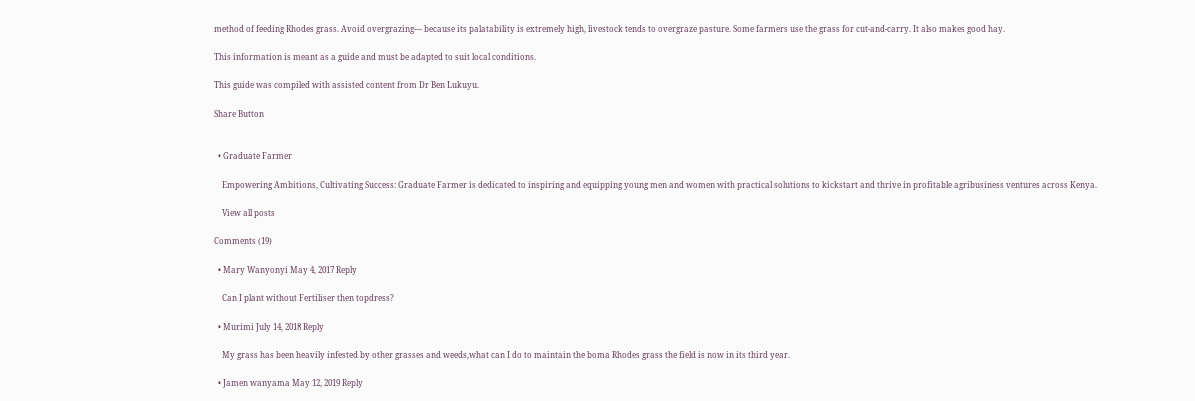method of feeding Rhodes grass. Avoid overgrazing— because its palatability is extremely high, livestock tends to overgraze pasture. Some farmers use the grass for cut-and-carry. It also makes good hay.

This information is meant as a guide and must be adapted to suit local conditions.

This guide was compiled with assisted content from Dr Ben Lukuyu.

Share Button


  • Graduate Farmer

    Empowering Ambitions, Cultivating Success: Graduate Farmer is dedicated to inspiring and equipping young men and women with practical solutions to kickstart and thrive in profitable agribusiness ventures across Kenya.

    View all posts

Comments (19)

  • Mary Wanyonyi May 4, 2017 Reply

    Can I plant without Fertiliser then topdress?

  • Murimi July 14, 2018 Reply

    My grass has been heavily infested by other grasses and weeds,what can I do to maintain the boma Rhodes grass the field is now in its third year.

  • Jamen wanyama May 12, 2019 Reply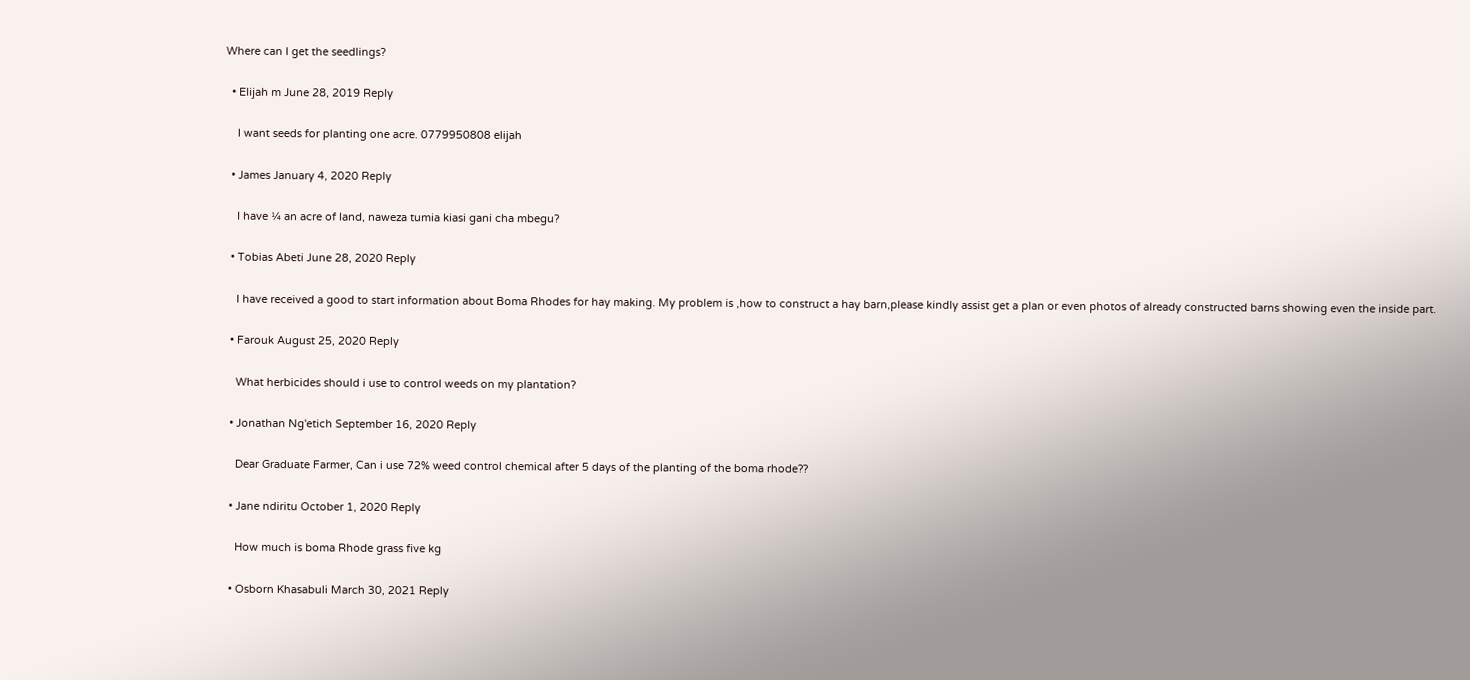Where can I get the seedlings?

  • Elijah m June 28, 2019 Reply

    I want seeds for planting one acre. 0779950808 elijah

  • James January 4, 2020 Reply

    I have ¼ an acre of land, naweza tumia kiasi gani cha mbegu?

  • Tobias Abeti June 28, 2020 Reply

    I have received a good to start information about Boma Rhodes for hay making. My problem is ,how to construct a hay barn,please kindly assist get a plan or even photos of already constructed barns showing even the inside part.

  • Farouk August 25, 2020 Reply

    What herbicides should i use to control weeds on my plantation?

  • Jonathan Ng'etich September 16, 2020 Reply

    Dear Graduate Farmer, Can i use 72% weed control chemical after 5 days of the planting of the boma rhode??

  • Jane ndiritu October 1, 2020 Reply

    How much is boma Rhode grass five kg

  • Osborn Khasabuli March 30, 2021 Reply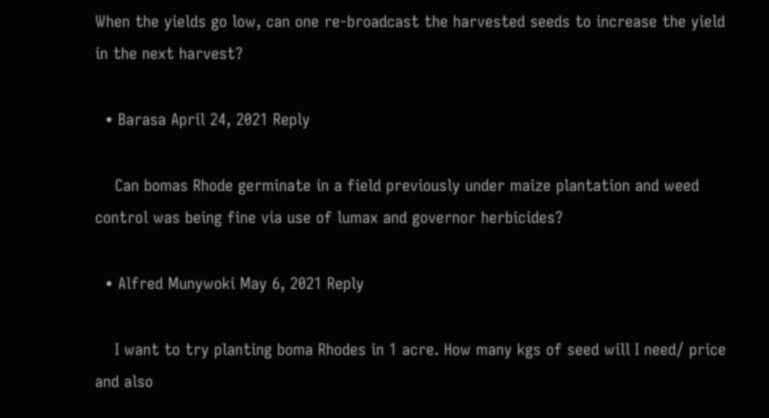When the yields go low, can one re-broadcast the harvested seeds to increase the yield in the next harvest?

  • Barasa April 24, 2021 Reply

    Can bomas Rhode germinate in a field previously under maize plantation and weed control was being fine via use of lumax and governor herbicides?

  • Alfred Munywoki May 6, 2021 Reply

    I want to try planting boma Rhodes in 1 acre. How many kgs of seed will I need/ price and also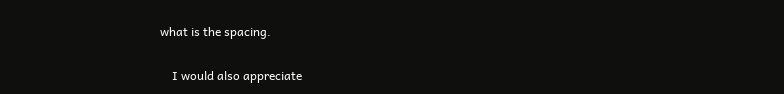what is the spacing.

    I would also appreciate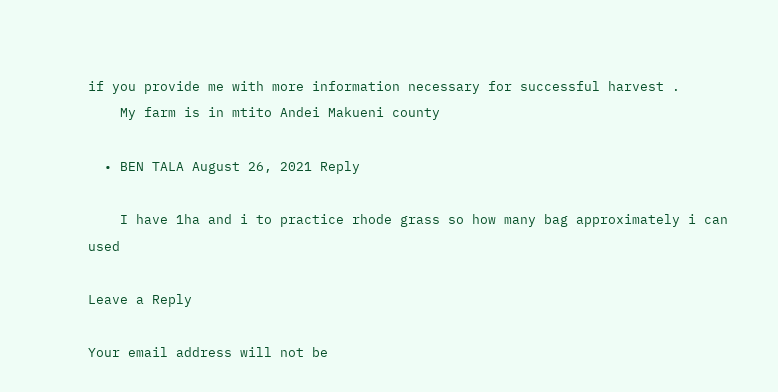if you provide me with more information necessary for successful harvest .
    My farm is in mtito Andei Makueni county

  • BEN TALA August 26, 2021 Reply

    I have 1ha and i to practice rhode grass so how many bag approximately i can used

Leave a Reply

Your email address will not be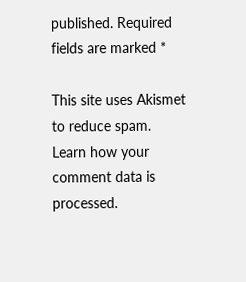published. Required fields are marked *

This site uses Akismet to reduce spam. Learn how your comment data is processed.